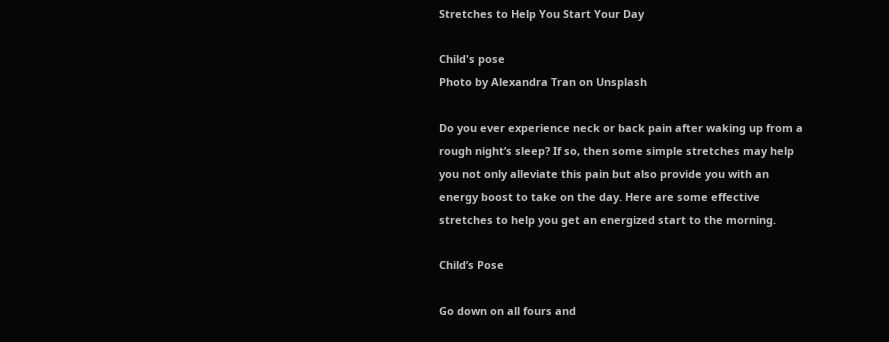Stretches to Help You Start Your Day

Child's pose
Photo by Alexandra Tran on Unsplash

Do you ever experience neck or back pain after waking up from a rough night’s sleep? If so, then some simple stretches may help you not only alleviate this pain but also provide you with an energy boost to take on the day. Here are some effective stretches to help you get an energized start to the morning.

Child’s Pose

Go down on all fours and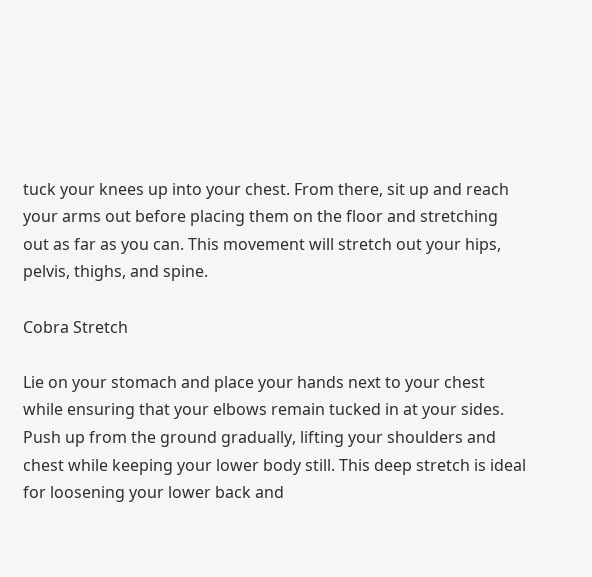tuck your knees up into your chest. From there, sit up and reach your arms out before placing them on the floor and stretching out as far as you can. This movement will stretch out your hips, pelvis, thighs, and spine.

Cobra Stretch

Lie on your stomach and place your hands next to your chest while ensuring that your elbows remain tucked in at your sides. Push up from the ground gradually, lifting your shoulders and chest while keeping your lower body still. This deep stretch is ideal for loosening your lower back and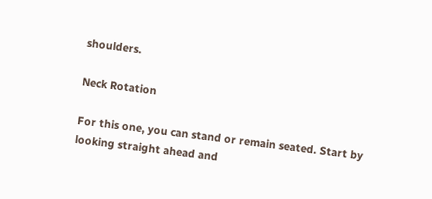shoulders.

Neck Rotation

For this one, you can stand or remain seated. Start by looking straight ahead and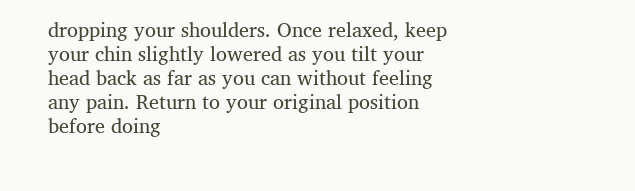dropping your shoulders. Once relaxed, keep your chin slightly lowered as you tilt your head back as far as you can without feeling any pain. Return to your original position before doing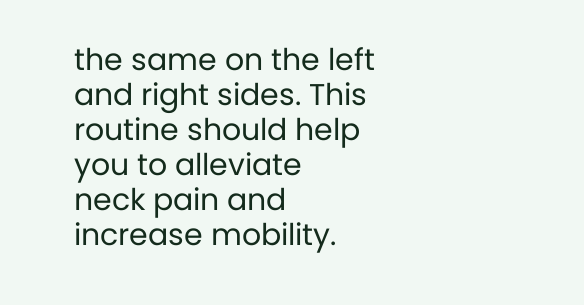the same on the left and right sides. This routine should help you to alleviate neck pain and increase mobility.